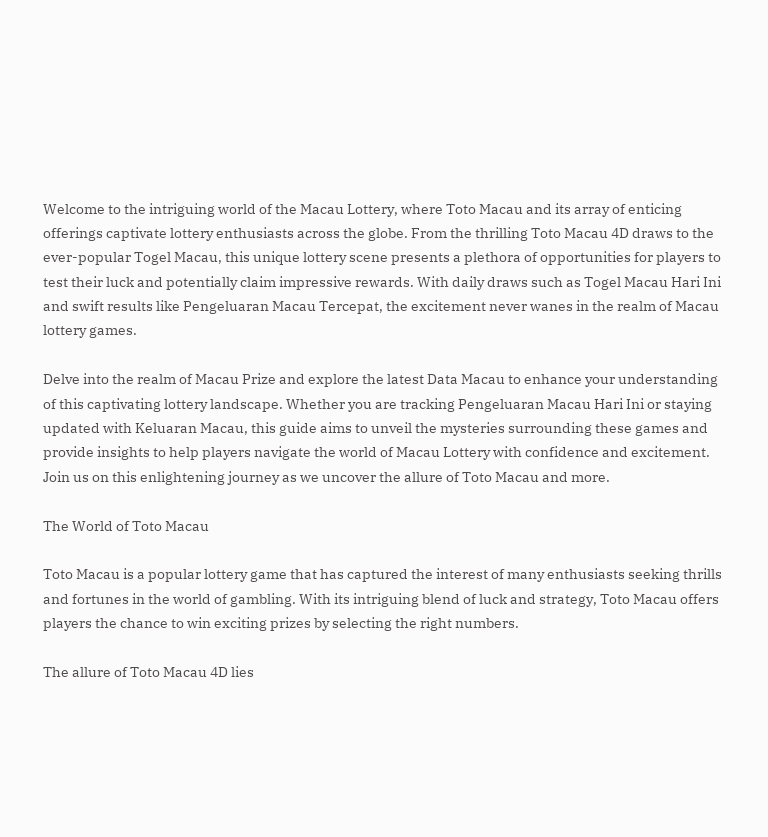Welcome to the intriguing world of the Macau Lottery, where Toto Macau and its array of enticing offerings captivate lottery enthusiasts across the globe. From the thrilling Toto Macau 4D draws to the ever-popular Togel Macau, this unique lottery scene presents a plethora of opportunities for players to test their luck and potentially claim impressive rewards. With daily draws such as Togel Macau Hari Ini and swift results like Pengeluaran Macau Tercepat, the excitement never wanes in the realm of Macau lottery games.

Delve into the realm of Macau Prize and explore the latest Data Macau to enhance your understanding of this captivating lottery landscape. Whether you are tracking Pengeluaran Macau Hari Ini or staying updated with Keluaran Macau, this guide aims to unveil the mysteries surrounding these games and provide insights to help players navigate the world of Macau Lottery with confidence and excitement. Join us on this enlightening journey as we uncover the allure of Toto Macau and more.

The World of Toto Macau

Toto Macau is a popular lottery game that has captured the interest of many enthusiasts seeking thrills and fortunes in the world of gambling. With its intriguing blend of luck and strategy, Toto Macau offers players the chance to win exciting prizes by selecting the right numbers.

The allure of Toto Macau 4D lies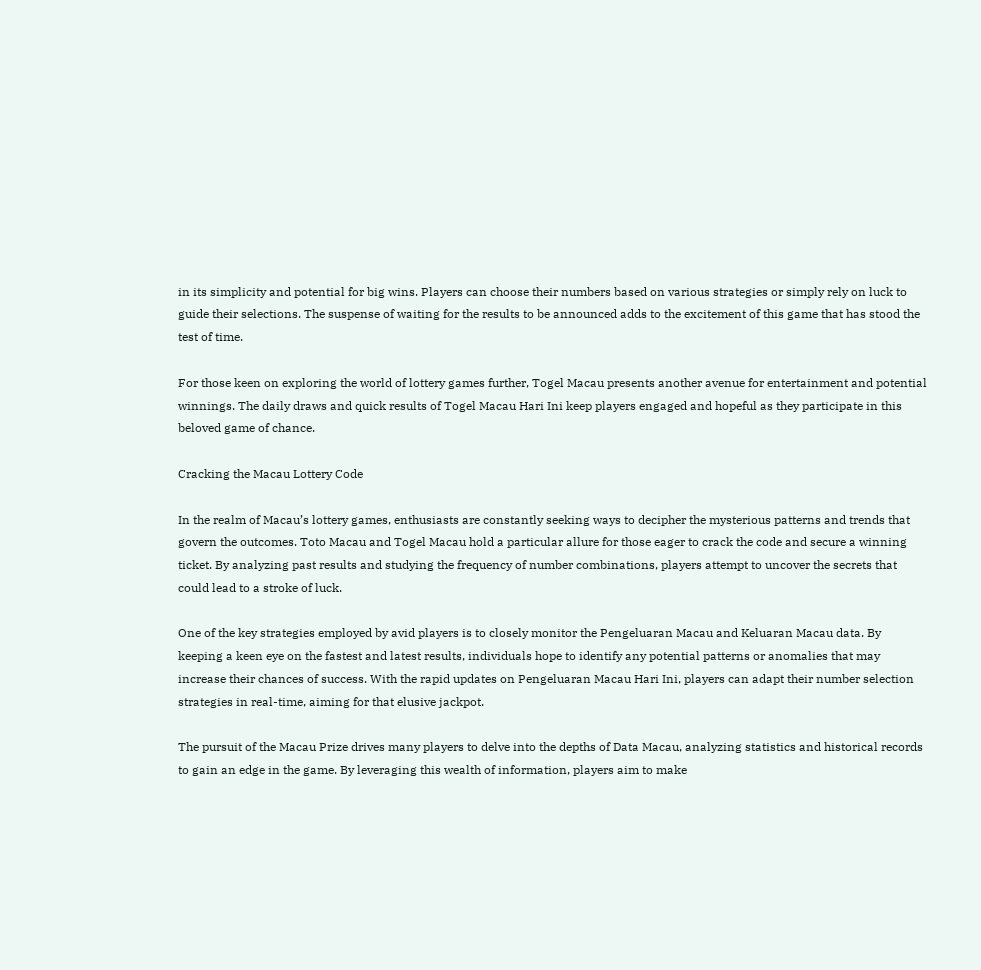in its simplicity and potential for big wins. Players can choose their numbers based on various strategies or simply rely on luck to guide their selections. The suspense of waiting for the results to be announced adds to the excitement of this game that has stood the test of time.

For those keen on exploring the world of lottery games further, Togel Macau presents another avenue for entertainment and potential winnings. The daily draws and quick results of Togel Macau Hari Ini keep players engaged and hopeful as they participate in this beloved game of chance.

Cracking the Macau Lottery Code

In the realm of Macau’s lottery games, enthusiasts are constantly seeking ways to decipher the mysterious patterns and trends that govern the outcomes. Toto Macau and Togel Macau hold a particular allure for those eager to crack the code and secure a winning ticket. By analyzing past results and studying the frequency of number combinations, players attempt to uncover the secrets that could lead to a stroke of luck.

One of the key strategies employed by avid players is to closely monitor the Pengeluaran Macau and Keluaran Macau data. By keeping a keen eye on the fastest and latest results, individuals hope to identify any potential patterns or anomalies that may increase their chances of success. With the rapid updates on Pengeluaran Macau Hari Ini, players can adapt their number selection strategies in real-time, aiming for that elusive jackpot.

The pursuit of the Macau Prize drives many players to delve into the depths of Data Macau, analyzing statistics and historical records to gain an edge in the game. By leveraging this wealth of information, players aim to make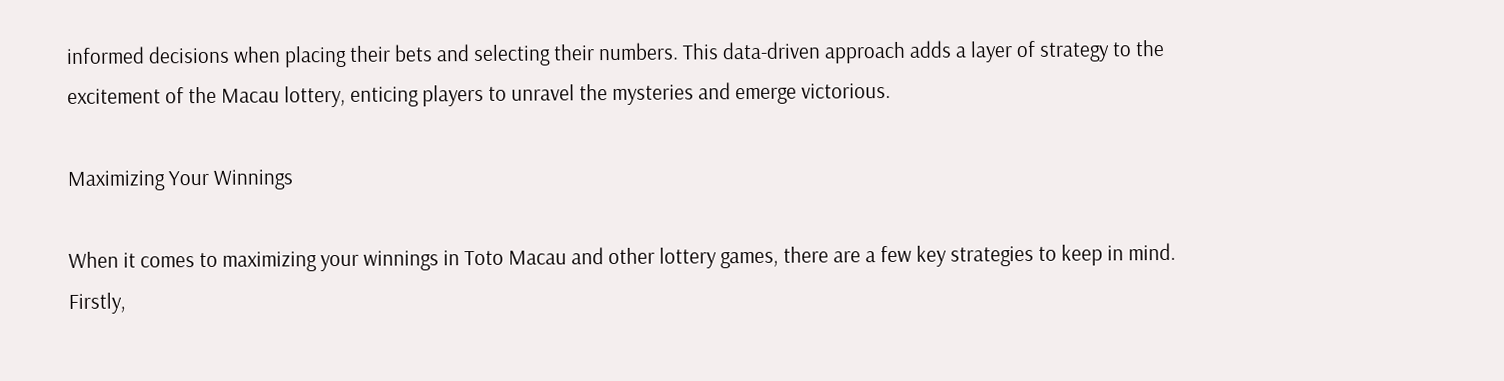informed decisions when placing their bets and selecting their numbers. This data-driven approach adds a layer of strategy to the excitement of the Macau lottery, enticing players to unravel the mysteries and emerge victorious.

Maximizing Your Winnings

When it comes to maximizing your winnings in Toto Macau and other lottery games, there are a few key strategies to keep in mind. Firstly,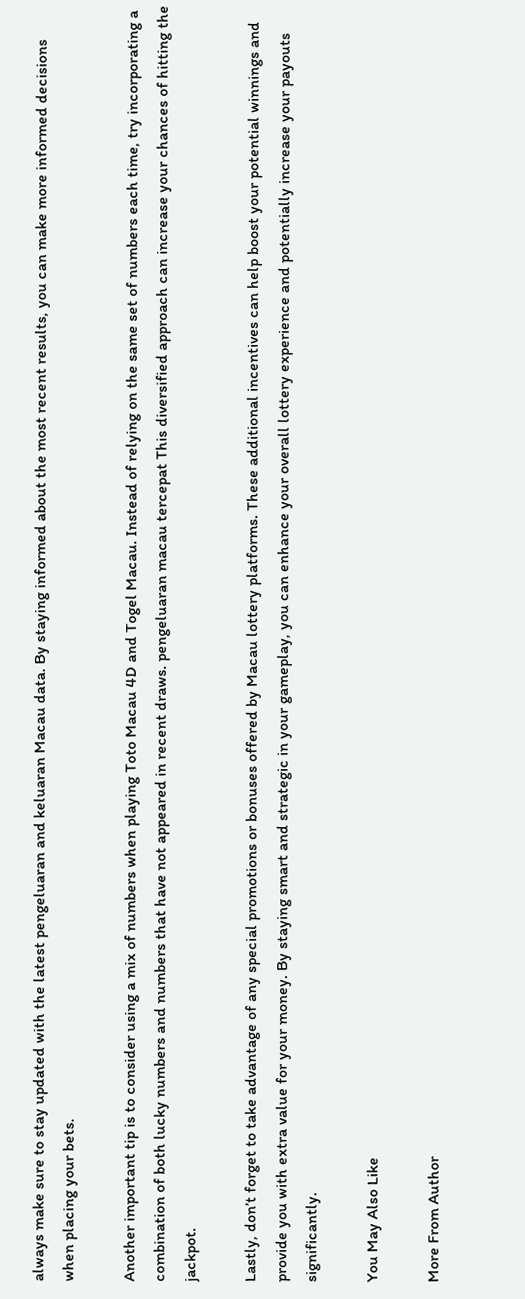always make sure to stay updated with the latest pengeluaran and keluaran Macau data. By staying informed about the most recent results, you can make more informed decisions when placing your bets.

Another important tip is to consider using a mix of numbers when playing Toto Macau 4D and Togel Macau. Instead of relying on the same set of numbers each time, try incorporating a combination of both lucky numbers and numbers that have not appeared in recent draws. pengeluaran macau tercepat This diversified approach can increase your chances of hitting the jackpot.

Lastly, don’t forget to take advantage of any special promotions or bonuses offered by Macau lottery platforms. These additional incentives can help boost your potential winnings and provide you with extra value for your money. By staying smart and strategic in your gameplay, you can enhance your overall lottery experience and potentially increase your payouts significantly.

You May Also Like

More From Author